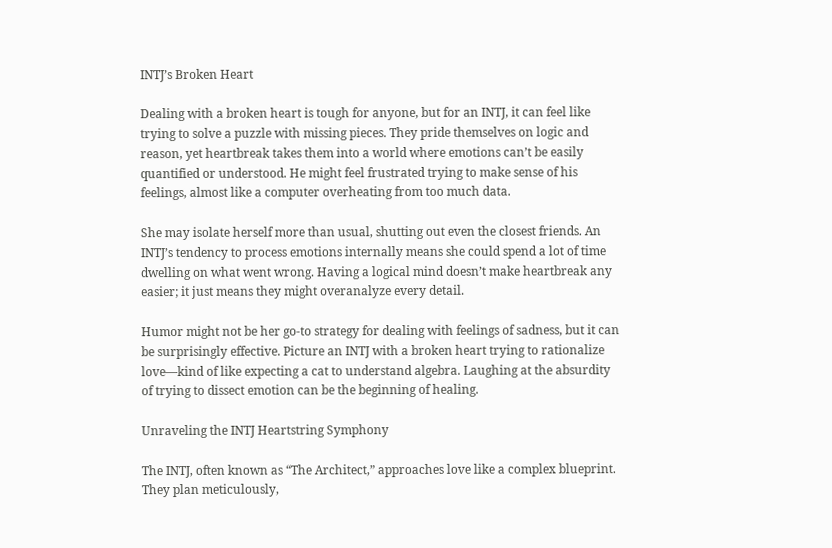INTJ’s Broken Heart

Dealing with a broken heart is tough for anyone, but for an INTJ, it can feel like trying to solve a puzzle with missing pieces. They pride themselves on logic and reason, yet heartbreak takes them into a world where emotions can’t be easily quantified or understood. He might feel frustrated trying to make sense of his feelings, almost like a computer overheating from too much data.

She may isolate herself more than usual, shutting out even the closest friends. An INTJ’s tendency to process emotions internally means she could spend a lot of time dwelling on what went wrong. Having a logical mind doesn’t make heartbreak any easier; it just means they might overanalyze every detail.

Humor might not be her go-to strategy for dealing with feelings of sadness, but it can be surprisingly effective. Picture an INTJ with a broken heart trying to rationalize love—kind of like expecting a cat to understand algebra. Laughing at the absurdity of trying to dissect emotion can be the beginning of healing.

Unraveling the INTJ Heartstring Symphony

The INTJ, often known as “The Architect,” approaches love like a complex blueprint. They plan meticulously,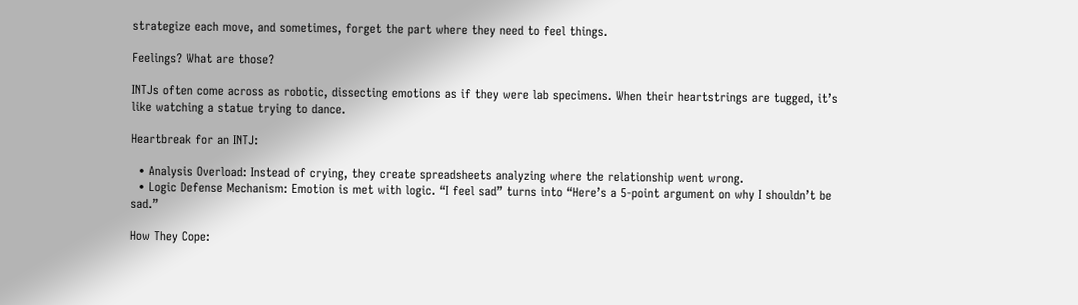strategize each move, and sometimes, forget the part where they need to feel things.

Feelings? What are those?

INTJs often come across as robotic, dissecting emotions as if they were lab specimens. When their heartstrings are tugged, it’s like watching a statue trying to dance.

Heartbreak for an INTJ:

  • Analysis Overload: Instead of crying, they create spreadsheets analyzing where the relationship went wrong.
  • Logic Defense Mechanism: Emotion is met with logic. “I feel sad” turns into “Here’s a 5-point argument on why I shouldn’t be sad.”

How They Cope: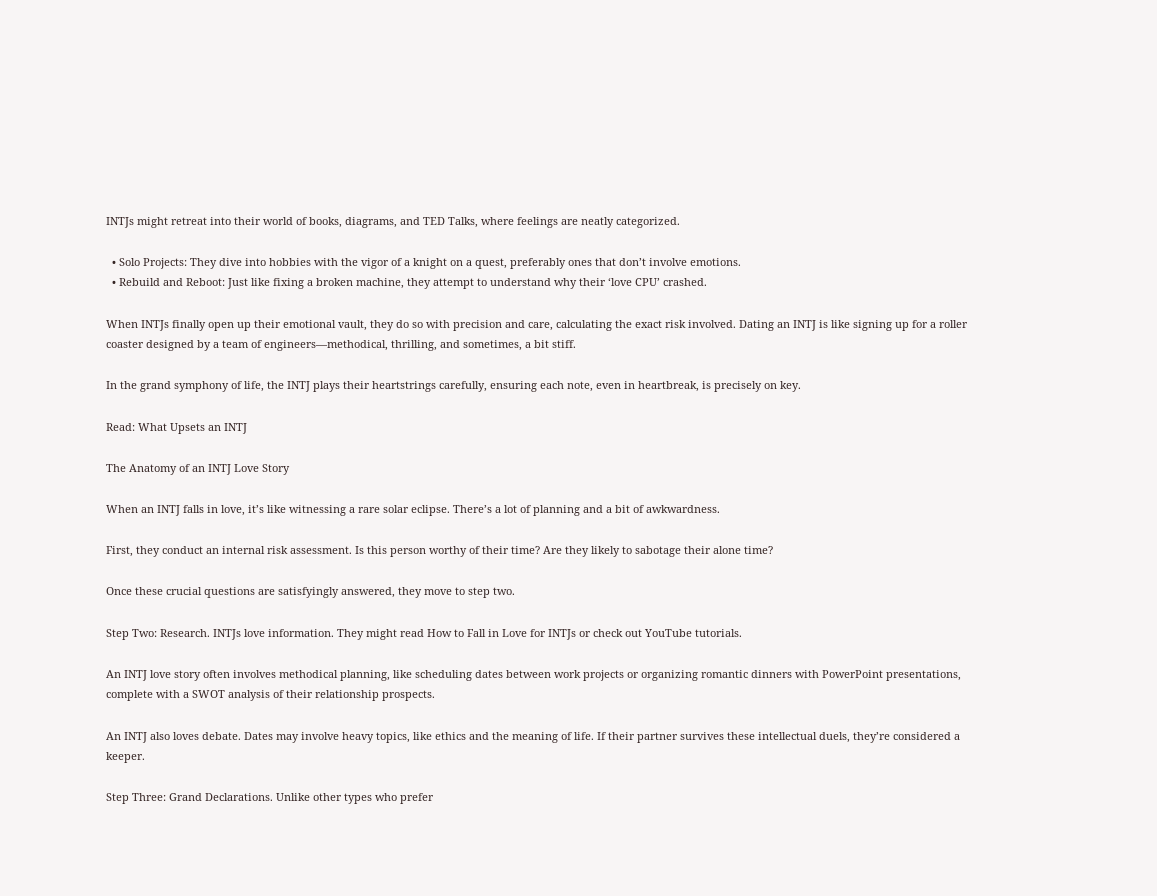INTJs might retreat into their world of books, diagrams, and TED Talks, where feelings are neatly categorized.

  • Solo Projects: They dive into hobbies with the vigor of a knight on a quest, preferably ones that don’t involve emotions.
  • Rebuild and Reboot: Just like fixing a broken machine, they attempt to understand why their ‘love CPU’ crashed.

When INTJs finally open up their emotional vault, they do so with precision and care, calculating the exact risk involved. Dating an INTJ is like signing up for a roller coaster designed by a team of engineers—methodical, thrilling, and sometimes, a bit stiff.

In the grand symphony of life, the INTJ plays their heartstrings carefully, ensuring each note, even in heartbreak, is precisely on key.

Read: What Upsets an INTJ

The Anatomy of an INTJ Love Story

When an INTJ falls in love, it’s like witnessing a rare solar eclipse. There’s a lot of planning and a bit of awkwardness.

First, they conduct an internal risk assessment. Is this person worthy of their time? Are they likely to sabotage their alone time?

Once these crucial questions are satisfyingly answered, they move to step two.

Step Two: Research. INTJs love information. They might read How to Fall in Love for INTJs or check out YouTube tutorials.

An INTJ love story often involves methodical planning, like scheduling dates between work projects or organizing romantic dinners with PowerPoint presentations, complete with a SWOT analysis of their relationship prospects.

An INTJ also loves debate. Dates may involve heavy topics, like ethics and the meaning of life. If their partner survives these intellectual duels, they’re considered a keeper.

Step Three: Grand Declarations. Unlike other types who prefer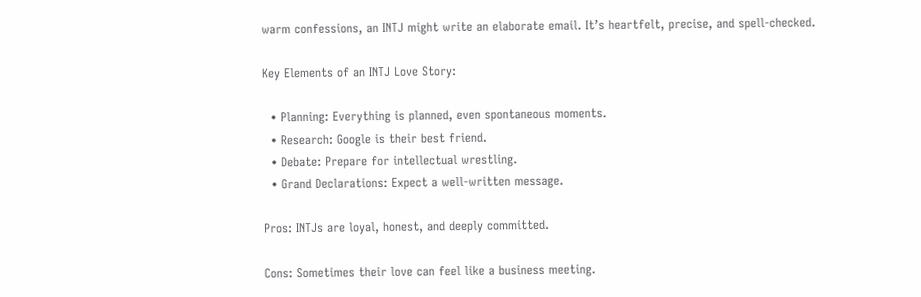warm confessions, an INTJ might write an elaborate email. It’s heartfelt, precise, and spell-checked.

Key Elements of an INTJ Love Story:

  • Planning: Everything is planned, even spontaneous moments.
  • Research: Google is their best friend.
  • Debate: Prepare for intellectual wrestling.
  • Grand Declarations: Expect a well-written message.

Pros: INTJs are loyal, honest, and deeply committed.

Cons: Sometimes their love can feel like a business meeting.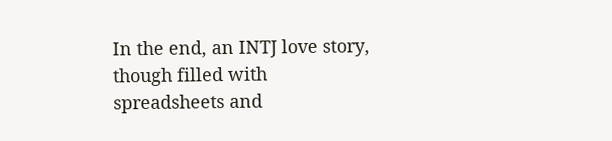In the end, an INTJ love story, though filled with spreadsheets and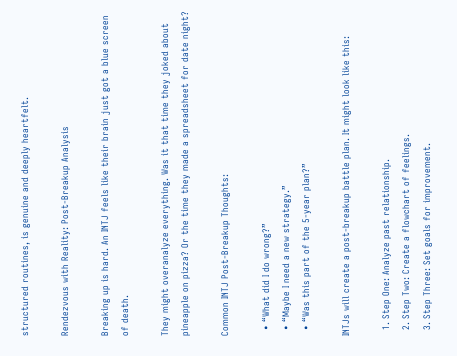structured routines, is genuine and deeply heartfelt.

Rendezvous with Reality: Post-Breakup Analysis

Breaking up is hard. An INTJ feels like their brain just got a blue screen of death.

They might overanalyze everything. Was it that time they joked about pineapple on pizza? Or the time they made a spreadsheet for date night?

Common INTJ Post-Breakup Thoughts:

  • “What did I do wrong?”
  • “Maybe I need a new strategy.”
  • “Was this part of the 5-year plan?”

INTJs will create a post-breakup battle plan. It might look like this:

  1. Step One: Analyze past relationship.
  2. Step Two: Create a flowchart of feelings.
  3. Step Three: Set goals for improvement.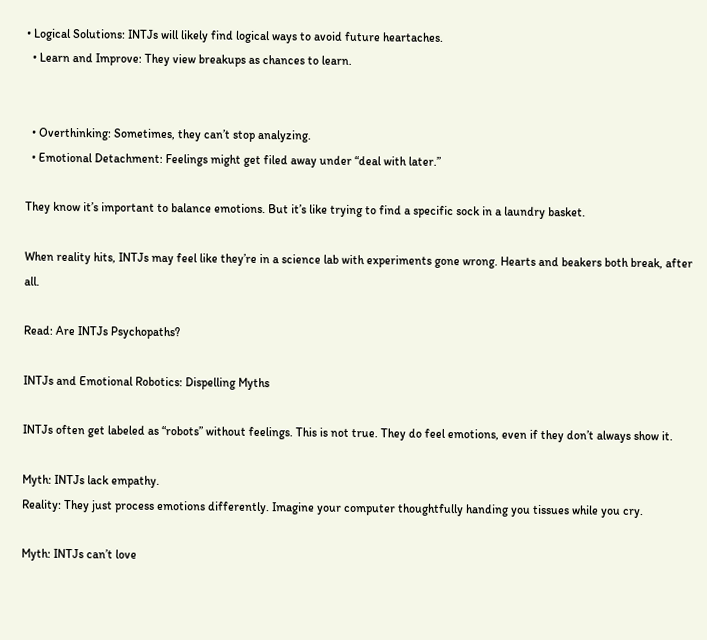• Logical Solutions: INTJs will likely find logical ways to avoid future heartaches.
  • Learn and Improve: They view breakups as chances to learn.


  • Overthinking: Sometimes, they can’t stop analyzing.
  • Emotional Detachment: Feelings might get filed away under “deal with later.”

They know it’s important to balance emotions. But it’s like trying to find a specific sock in a laundry basket.

When reality hits, INTJs may feel like they’re in a science lab with experiments gone wrong. Hearts and beakers both break, after all.

Read: Are INTJs Psychopaths?

INTJs and Emotional Robotics: Dispelling Myths

INTJs often get labeled as “robots” without feelings. This is not true. They do feel emotions, even if they don’t always show it.

Myth: INTJs lack empathy.
Reality: They just process emotions differently. Imagine your computer thoughtfully handing you tissues while you cry.

Myth: INTJs can’t love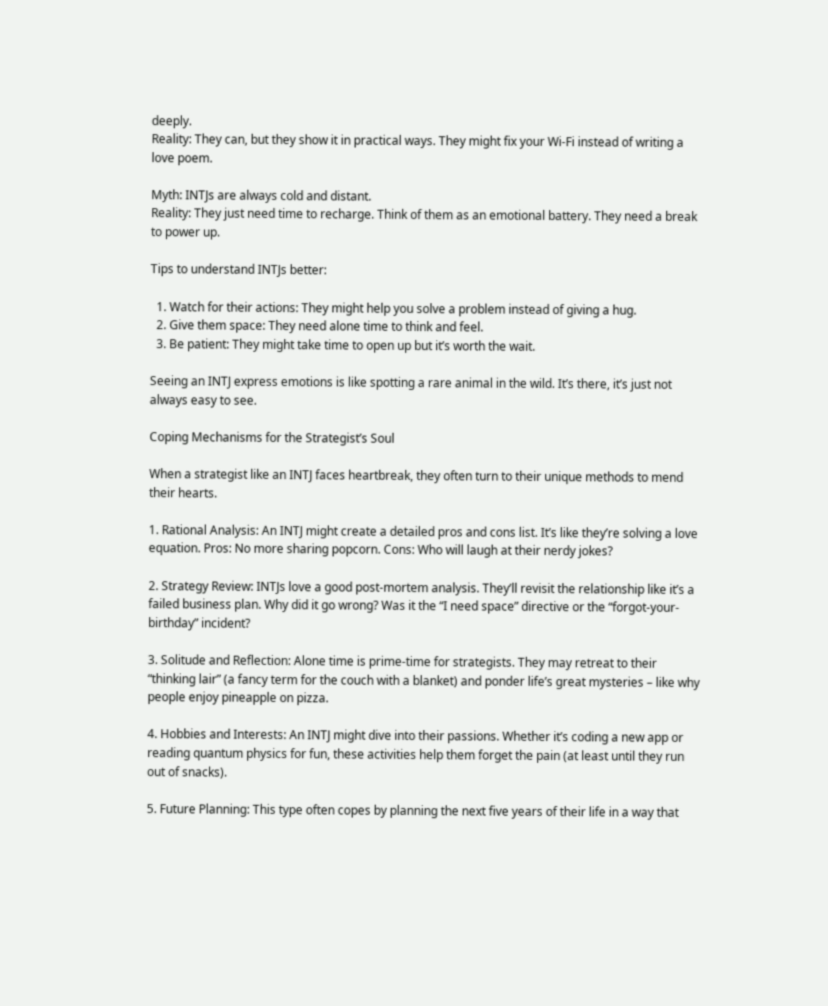deeply.
Reality: They can, but they show it in practical ways. They might fix your Wi-Fi instead of writing a love poem.

Myth: INTJs are always cold and distant.
Reality: They just need time to recharge. Think of them as an emotional battery. They need a break to power up.

Tips to understand INTJs better:

  1. Watch for their actions: They might help you solve a problem instead of giving a hug.
  2. Give them space: They need alone time to think and feel.
  3. Be patient: They might take time to open up but it’s worth the wait.

Seeing an INTJ express emotions is like spotting a rare animal in the wild. It’s there, it’s just not always easy to see.

Coping Mechanisms for the Strategist’s Soul

When a strategist like an INTJ faces heartbreak, they often turn to their unique methods to mend their hearts.

1. Rational Analysis: An INTJ might create a detailed pros and cons list. It’s like they’re solving a love equation. Pros: No more sharing popcorn. Cons: Who will laugh at their nerdy jokes?

2. Strategy Review: INTJs love a good post-mortem analysis. They’ll revisit the relationship like it’s a failed business plan. Why did it go wrong? Was it the “I need space” directive or the “forgot-your-birthday” incident?

3. Solitude and Reflection: Alone time is prime-time for strategists. They may retreat to their “thinking lair” (a fancy term for the couch with a blanket) and ponder life’s great mysteries – like why people enjoy pineapple on pizza.

4. Hobbies and Interests: An INTJ might dive into their passions. Whether it’s coding a new app or reading quantum physics for fun, these activities help them forget the pain (at least until they run out of snacks).

5. Future Planning: This type often copes by planning the next five years of their life in a way that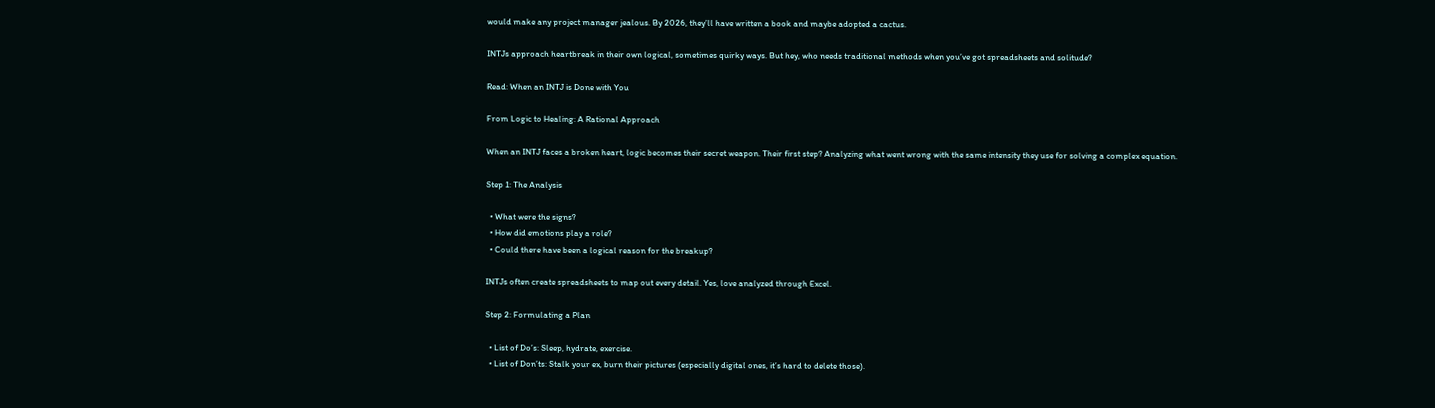would make any project manager jealous. By 2026, they’ll have written a book and maybe adopted a cactus.

INTJs approach heartbreak in their own logical, sometimes quirky ways. But hey, who needs traditional methods when you’ve got spreadsheets and solitude?

Read: When an INTJ is Done with You

From Logic to Healing: A Rational Approach

When an INTJ faces a broken heart, logic becomes their secret weapon. Their first step? Analyzing what went wrong with the same intensity they use for solving a complex equation.

Step 1: The Analysis

  • What were the signs?
  • How did emotions play a role?
  • Could there have been a logical reason for the breakup?

INTJs often create spreadsheets to map out every detail. Yes, love analyzed through Excel.

Step 2: Formulating a Plan

  • List of Do’s: Sleep, hydrate, exercise.
  • List of Don’ts: Stalk your ex, burn their pictures (especially digital ones, it’s hard to delete those).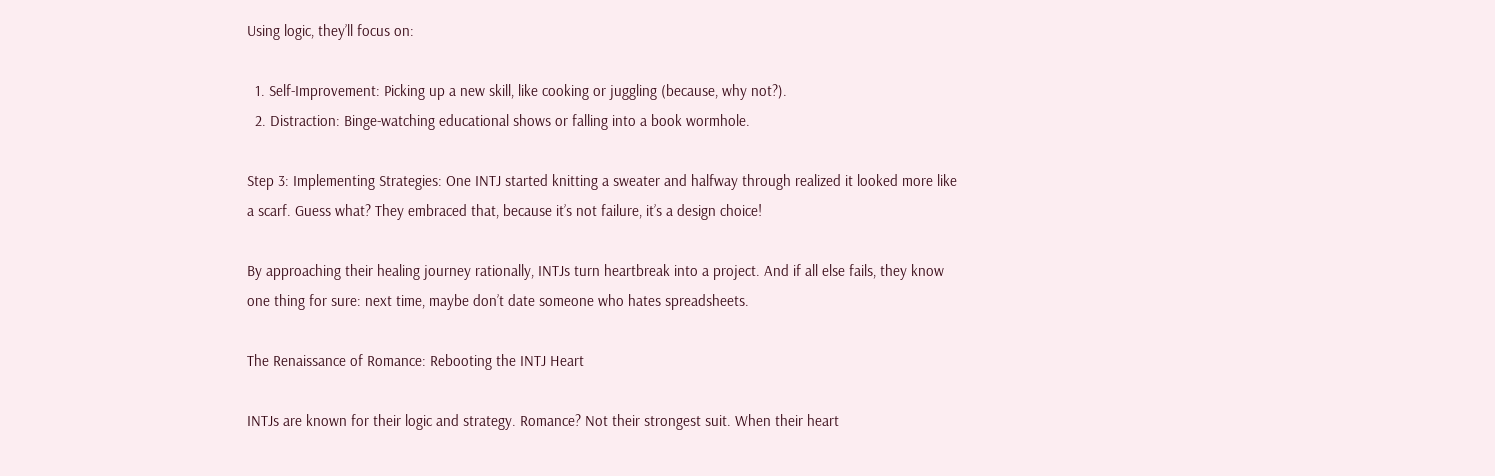Using logic, they’ll focus on:

  1. Self-Improvement: Picking up a new skill, like cooking or juggling (because, why not?).
  2. Distraction: Binge-watching educational shows or falling into a book wormhole.

Step 3: Implementing Strategies: One INTJ started knitting a sweater and halfway through realized it looked more like a scarf. Guess what? They embraced that, because it’s not failure, it’s a design choice!

By approaching their healing journey rationally, INTJs turn heartbreak into a project. And if all else fails, they know one thing for sure: next time, maybe don’t date someone who hates spreadsheets.

The Renaissance of Romance: Rebooting the INTJ Heart

INTJs are known for their logic and strategy. Romance? Not their strongest suit. When their heart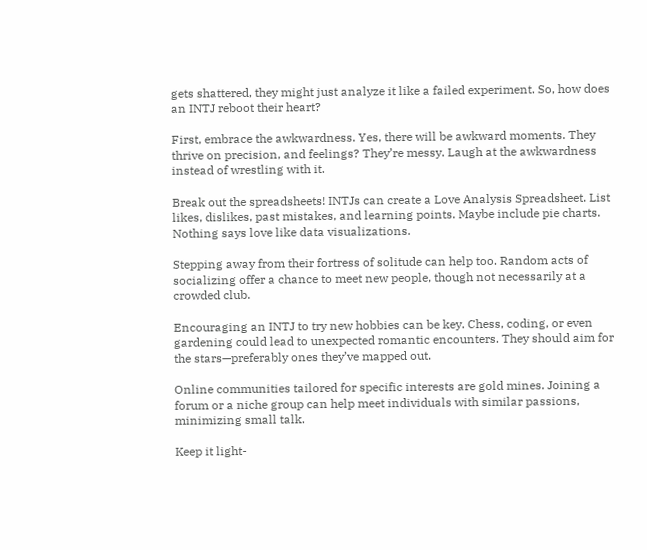gets shattered, they might just analyze it like a failed experiment. So, how does an INTJ reboot their heart?

First, embrace the awkwardness. Yes, there will be awkward moments. They thrive on precision, and feelings? They’re messy. Laugh at the awkwardness instead of wrestling with it.

Break out the spreadsheets! INTJs can create a Love Analysis Spreadsheet. List likes, dislikes, past mistakes, and learning points. Maybe include pie charts. Nothing says love like data visualizations.

Stepping away from their fortress of solitude can help too. Random acts of socializing offer a chance to meet new people, though not necessarily at a crowded club.

Encouraging an INTJ to try new hobbies can be key. Chess, coding, or even gardening could lead to unexpected romantic encounters. They should aim for the stars—preferably ones they’ve mapped out.

Online communities tailored for specific interests are gold mines. Joining a forum or a niche group can help meet individuals with similar passions, minimizing small talk.

Keep it light-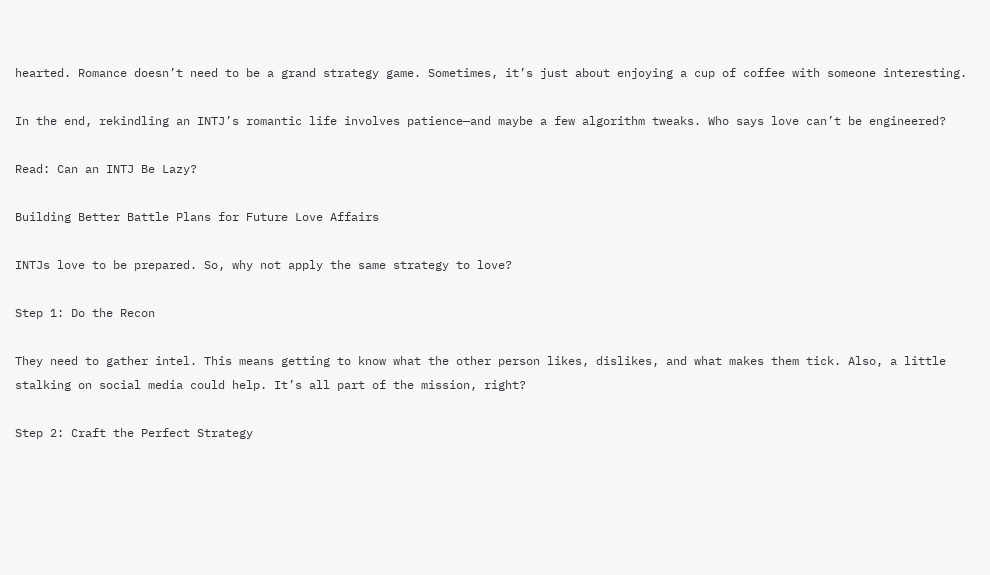hearted. Romance doesn’t need to be a grand strategy game. Sometimes, it’s just about enjoying a cup of coffee with someone interesting.

In the end, rekindling an INTJ’s romantic life involves patience—and maybe a few algorithm tweaks. Who says love can’t be engineered?

Read: Can an INTJ Be Lazy?

Building Better Battle Plans for Future Love Affairs

INTJs love to be prepared. So, why not apply the same strategy to love?

Step 1: Do the Recon

They need to gather intel. This means getting to know what the other person likes, dislikes, and what makes them tick. Also, a little stalking on social media could help. It’s all part of the mission, right?

Step 2: Craft the Perfect Strategy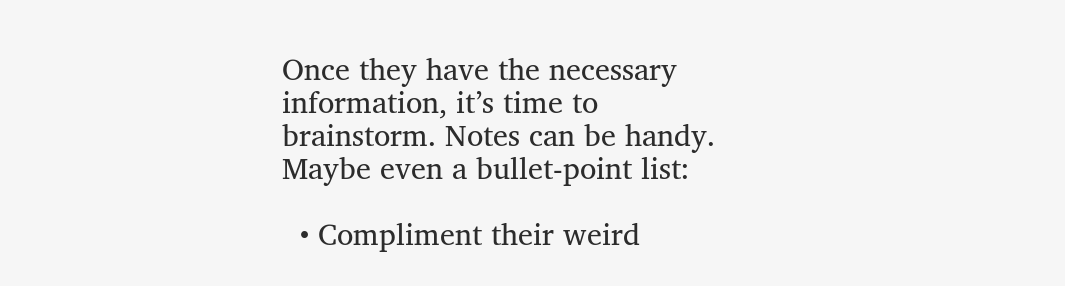Once they have the necessary information, it’s time to brainstorm. Notes can be handy. Maybe even a bullet-point list:

  • Compliment their weird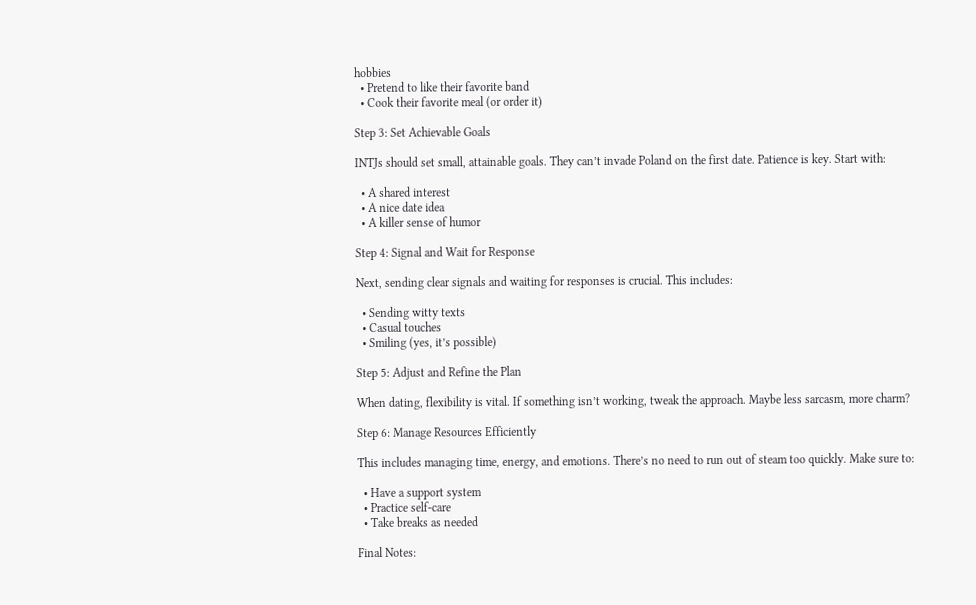hobbies
  • Pretend to like their favorite band
  • Cook their favorite meal (or order it)

Step 3: Set Achievable Goals

INTJs should set small, attainable goals. They can’t invade Poland on the first date. Patience is key. Start with:

  • A shared interest
  • A nice date idea
  • A killer sense of humor

Step 4: Signal and Wait for Response

Next, sending clear signals and waiting for responses is crucial. This includes:

  • Sending witty texts
  • Casual touches
  • Smiling (yes, it’s possible)

Step 5: Adjust and Refine the Plan

When dating, flexibility is vital. If something isn’t working, tweak the approach. Maybe less sarcasm, more charm?

Step 6: Manage Resources Efficiently

This includes managing time, energy, and emotions. There’s no need to run out of steam too quickly. Make sure to:

  • Have a support system
  • Practice self-care
  • Take breaks as needed

Final Notes: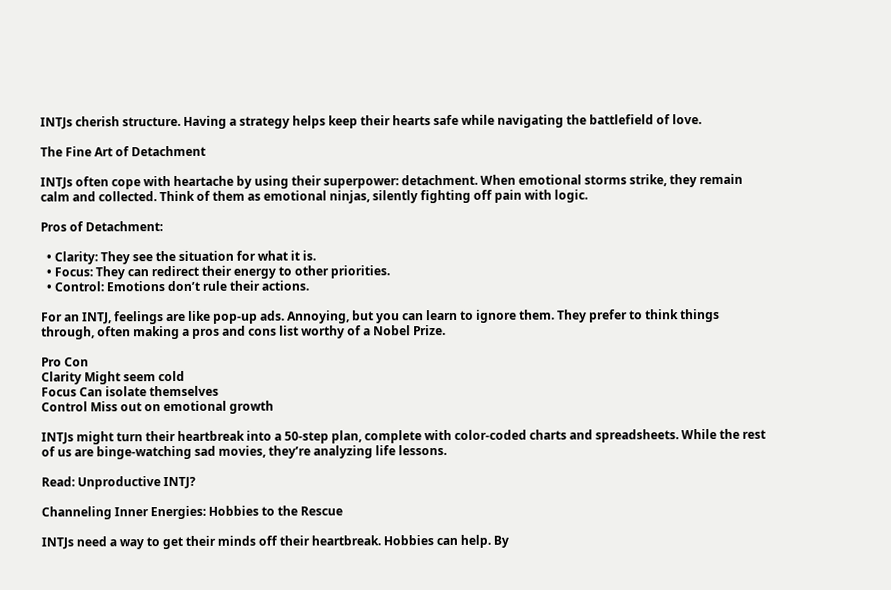INTJs cherish structure. Having a strategy helps keep their hearts safe while navigating the battlefield of love.

The Fine Art of Detachment

INTJs often cope with heartache by using their superpower: detachment. When emotional storms strike, they remain calm and collected. Think of them as emotional ninjas, silently fighting off pain with logic.

Pros of Detachment:

  • Clarity: They see the situation for what it is.
  • Focus: They can redirect their energy to other priorities.
  • Control: Emotions don’t rule their actions.

For an INTJ, feelings are like pop-up ads. Annoying, but you can learn to ignore them. They prefer to think things through, often making a pros and cons list worthy of a Nobel Prize.

Pro Con
Clarity Might seem cold
Focus Can isolate themselves
Control Miss out on emotional growth

INTJs might turn their heartbreak into a 50-step plan, complete with color-coded charts and spreadsheets. While the rest of us are binge-watching sad movies, they’re analyzing life lessons.

Read: Unproductive INTJ?

Channeling Inner Energies: Hobbies to the Rescue

INTJs need a way to get their minds off their heartbreak. Hobbies can help. By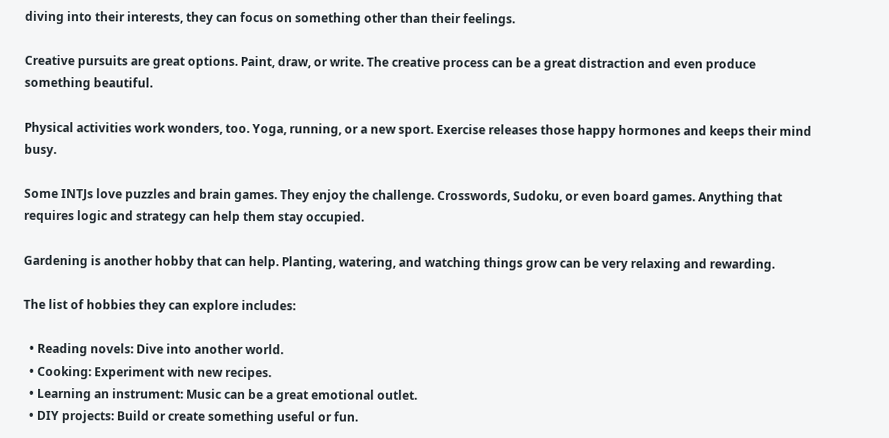diving into their interests, they can focus on something other than their feelings.

Creative pursuits are great options. Paint, draw, or write. The creative process can be a great distraction and even produce something beautiful.

Physical activities work wonders, too. Yoga, running, or a new sport. Exercise releases those happy hormones and keeps their mind busy.

Some INTJs love puzzles and brain games. They enjoy the challenge. Crosswords, Sudoku, or even board games. Anything that requires logic and strategy can help them stay occupied.

Gardening is another hobby that can help. Planting, watering, and watching things grow can be very relaxing and rewarding.

The list of hobbies they can explore includes:

  • Reading novels: Dive into another world.
  • Cooking: Experiment with new recipes.
  • Learning an instrument: Music can be a great emotional outlet.
  • DIY projects: Build or create something useful or fun.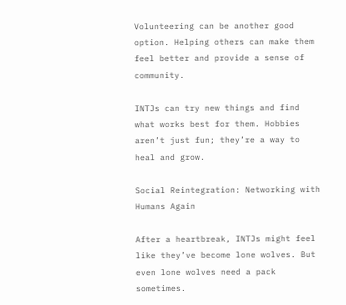Volunteering can be another good option. Helping others can make them feel better and provide a sense of community.

INTJs can try new things and find what works best for them. Hobbies aren’t just fun; they’re a way to heal and grow.

Social Reintegration: Networking with Humans Again

After a heartbreak, INTJs might feel like they’ve become lone wolves. But even lone wolves need a pack sometimes.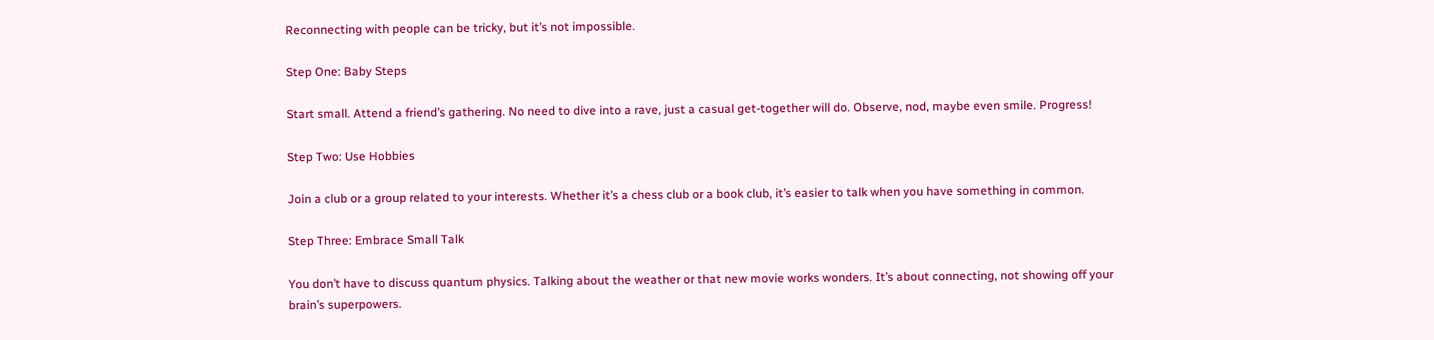Reconnecting with people can be tricky, but it’s not impossible.

Step One: Baby Steps

Start small. Attend a friend’s gathering. No need to dive into a rave, just a casual get-together will do. Observe, nod, maybe even smile. Progress!

Step Two: Use Hobbies

Join a club or a group related to your interests. Whether it’s a chess club or a book club, it’s easier to talk when you have something in common.

Step Three: Embrace Small Talk

You don’t have to discuss quantum physics. Talking about the weather or that new movie works wonders. It’s about connecting, not showing off your brain’s superpowers.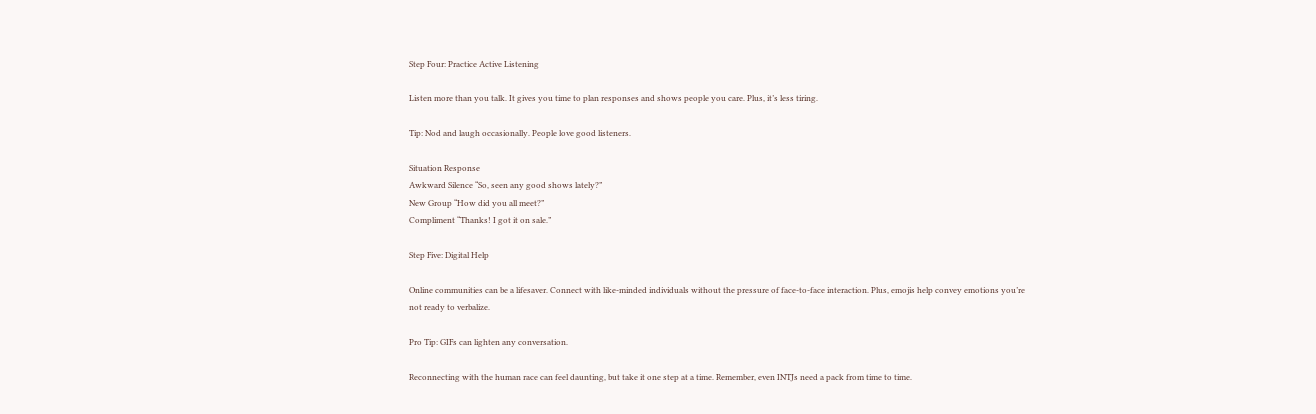Step Four: Practice Active Listening

Listen more than you talk. It gives you time to plan responses and shows people you care. Plus, it’s less tiring.

Tip: Nod and laugh occasionally. People love good listeners.

Situation Response
Awkward Silence “So, seen any good shows lately?”
New Group “How did you all meet?”
Compliment “Thanks! I got it on sale.”

Step Five: Digital Help

Online communities can be a lifesaver. Connect with like-minded individuals without the pressure of face-to-face interaction. Plus, emojis help convey emotions you’re not ready to verbalize.

Pro Tip: GIFs can lighten any conversation.

Reconnecting with the human race can feel daunting, but take it one step at a time. Remember, even INTJs need a pack from time to time.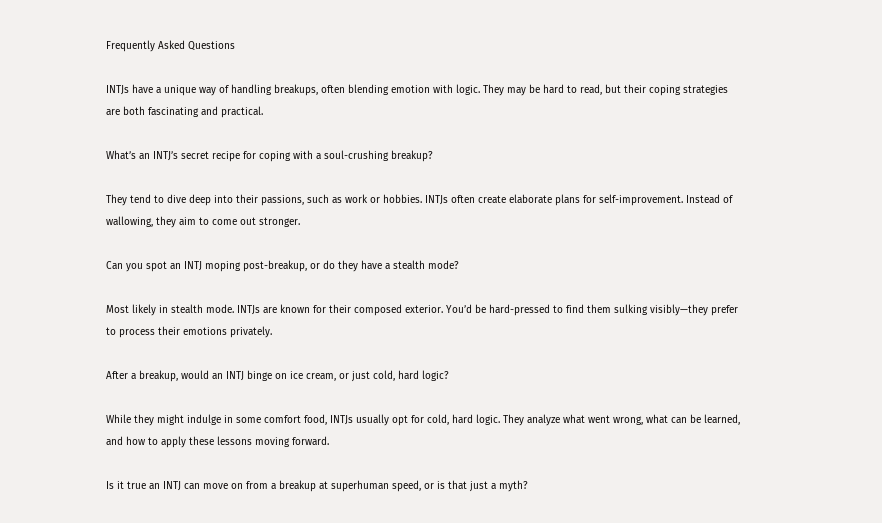Frequently Asked Questions

INTJs have a unique way of handling breakups, often blending emotion with logic. They may be hard to read, but their coping strategies are both fascinating and practical.

What’s an INTJ’s secret recipe for coping with a soul-crushing breakup?

They tend to dive deep into their passions, such as work or hobbies. INTJs often create elaborate plans for self-improvement. Instead of wallowing, they aim to come out stronger.

Can you spot an INTJ moping post-breakup, or do they have a stealth mode?

Most likely in stealth mode. INTJs are known for their composed exterior. You’d be hard-pressed to find them sulking visibly—they prefer to process their emotions privately.

After a breakup, would an INTJ binge on ice cream, or just cold, hard logic?

While they might indulge in some comfort food, INTJs usually opt for cold, hard logic. They analyze what went wrong, what can be learned, and how to apply these lessons moving forward.

Is it true an INTJ can move on from a breakup at superhuman speed, or is that just a myth?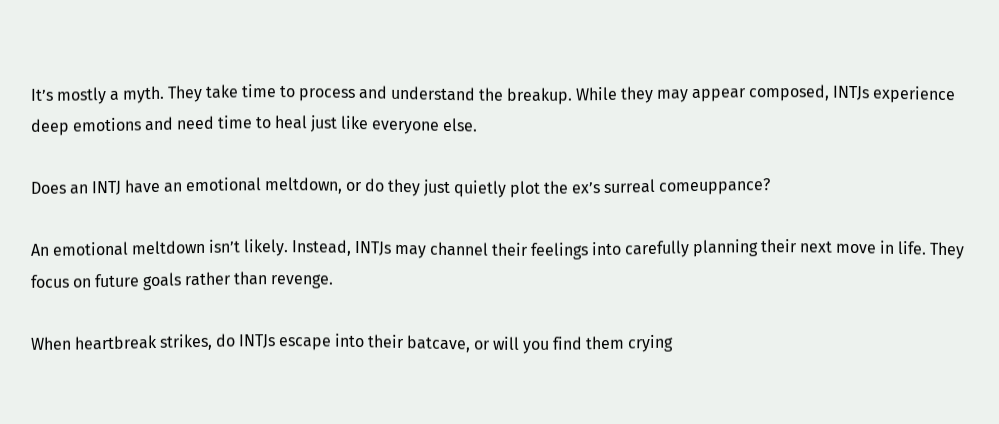It’s mostly a myth. They take time to process and understand the breakup. While they may appear composed, INTJs experience deep emotions and need time to heal just like everyone else.

Does an INTJ have an emotional meltdown, or do they just quietly plot the ex’s surreal comeuppance?

An emotional meltdown isn’t likely. Instead, INTJs may channel their feelings into carefully planning their next move in life. They focus on future goals rather than revenge.

When heartbreak strikes, do INTJs escape into their batcave, or will you find them crying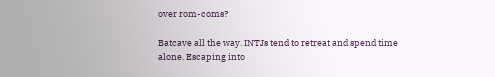over rom-coms?

Batcave all the way. INTJs tend to retreat and spend time alone. Escaping into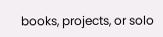books, projects, or solo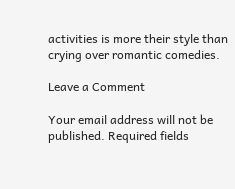activities is more their style than crying over romantic comedies.

Leave a Comment

Your email address will not be published. Required fields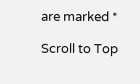are marked *

Scroll to Top